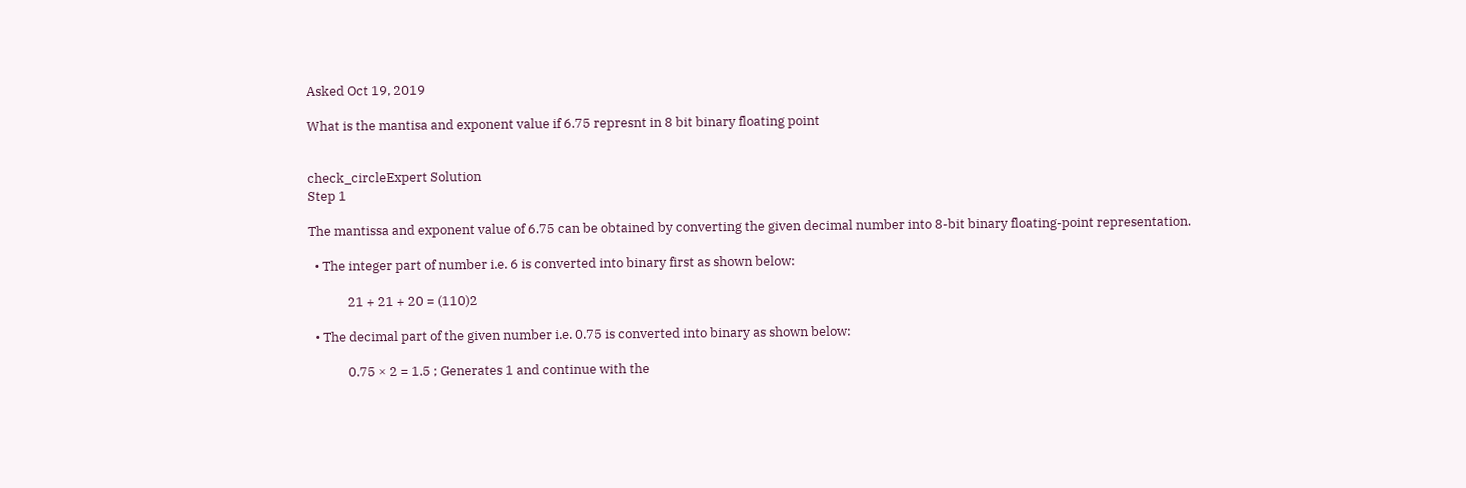Asked Oct 19, 2019

What is the mantisa and exponent value if 6.75 represnt in 8 bit binary floating point


check_circleExpert Solution
Step 1

The mantissa and exponent value of 6.75 can be obtained by converting the given decimal number into 8-bit binary floating-point representation.

  • The integer part of number i.e. 6 is converted into binary first as shown below:

             21 + 21 + 20 = (110)2

  • The decimal part of the given number i.e. 0.75 is converted into binary as shown below:

             0.75 × 2 = 1.5 ; Generates 1 and continue with the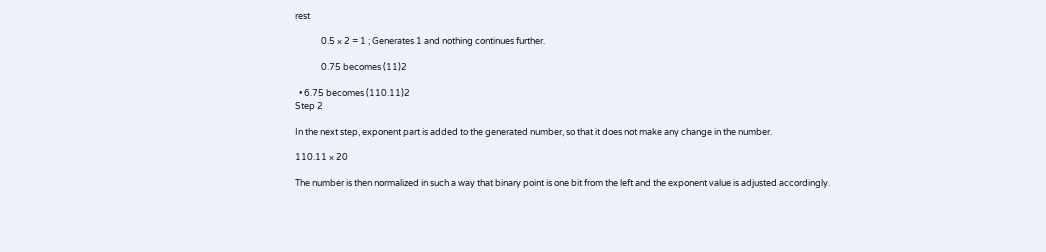rest

             0.5 × 2 = 1 ; Generates 1 and nothing continues further.

             0.75 becomes (11)2

  • 6.75 becomes (110.11)2
Step 2

In the next step, exponent part is added to the generated number, so that it does not make any change in the number.

110.11 × 20

The number is then normalized in such a way that binary point is one bit from the left and the exponent value is adjusted accordingly.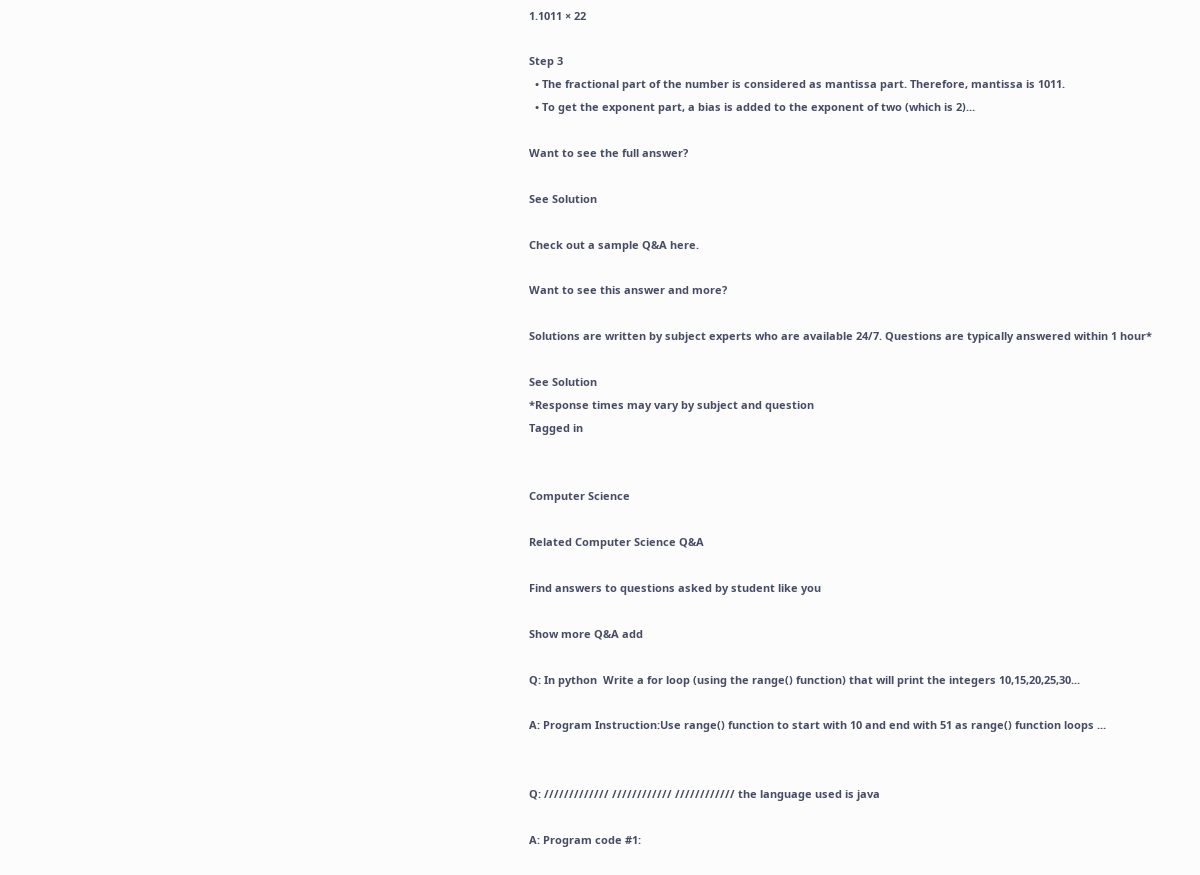1.1011 × 22

Step 3
  • The fractional part of the number is considered as mantissa part. Therefore, mantissa is 1011.
  • To get the exponent part, a bias is added to the exponent of two (which is 2)...

Want to see the full answer?

See Solution

Check out a sample Q&A here.

Want to see this answer and more?

Solutions are written by subject experts who are available 24/7. Questions are typically answered within 1 hour*

See Solution
*Response times may vary by subject and question
Tagged in


Computer Science

Related Computer Science Q&A

Find answers to questions asked by student like you

Show more Q&A add

Q: In python  Write a for loop (using the range() function) that will print the integers 10,15,20,25,30...

A: Program Instruction:Use range() function to start with 10 and end with 51 as range() function loops ...


Q: ///////////// //////////// //////////// the language used is java

A: Program code #1: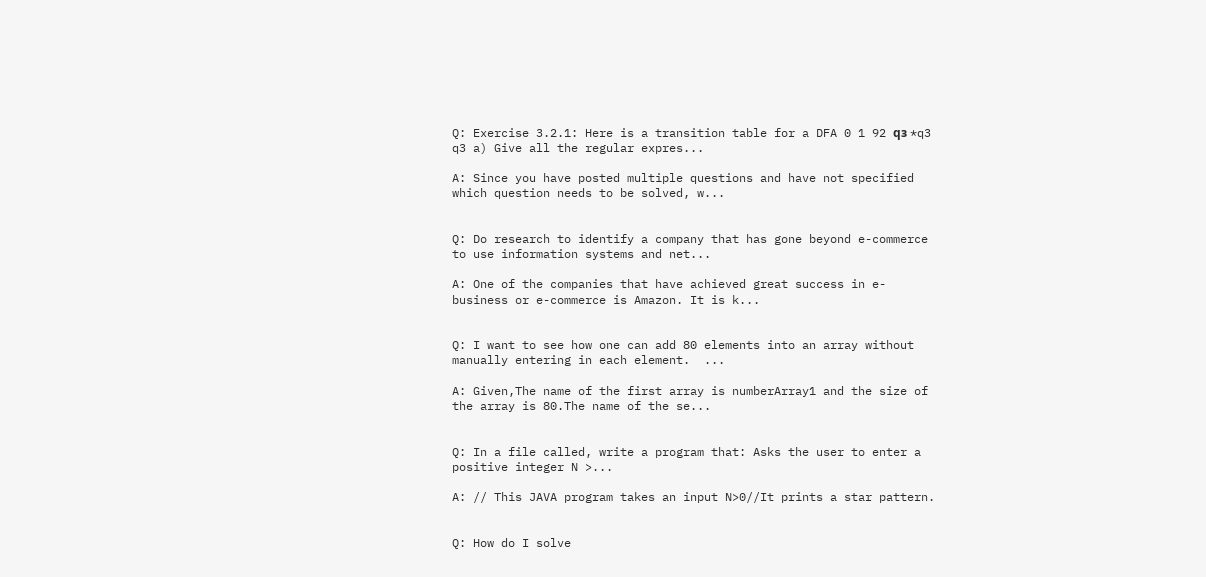Q: Exercise 3.2.1: Here is a transition table for a DFA 0 1 92 qз *q3 q3 a) Give all the regular expres...

A: Since you have posted multiple questions and have not specified which question needs to be solved, w...


Q: Do research to identify a company that has gone beyond e-commerce to use information systems and net...

A: One of the companies that have achieved great success in e-business or e-commerce is Amazon. It is k...


Q: I want to see how one can add 80 elements into an array without manually entering in each element.  ...

A: Given,The name of the first array is numberArray1 and the size of the array is 80.The name of the se...


Q: In a file called, write a program that: Asks the user to enter a positive integer N >...

A: // This JAVA program takes an input N>0//It prints a star pattern.


Q: How do I solve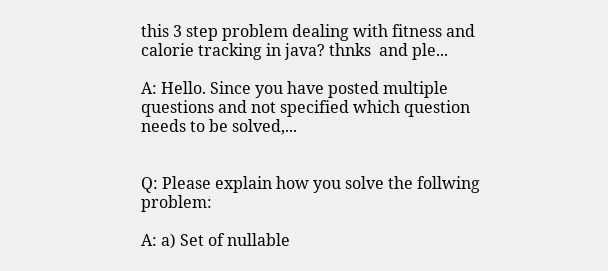this 3 step problem dealing with fitness and calorie tracking in java? thnks  and ple...

A: Hello. Since you have posted multiple questions and not specified which question needs to be solved,...


Q: Please explain how you solve the follwing problem:

A: a) Set of nullable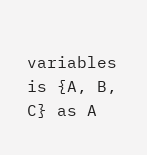variables is {A, B, C} as A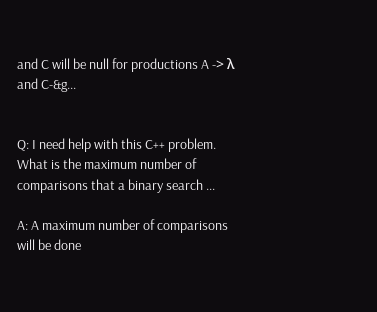and C will be null for productions A -> λ and C-&g...


Q: I need help with this C++ problem.   What is the maximum number of comparisons that a binary search ...

A: A maximum number of comparisons will be done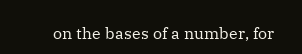on the bases of a number, for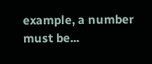example, a number must be...